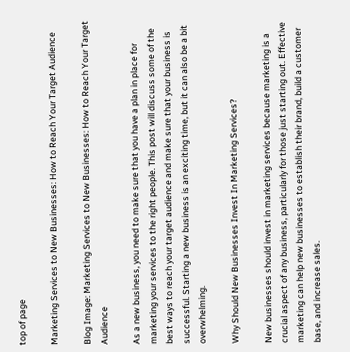top of page

Marketing Services to New Businesses: How to Reach Your Target Audience

Blog Image: Marketing Services to New Businesses: How to Reach Your Target Audience

As a new business, you need to make sure that you have a plan in place for marketing your services to the right people. This post will discuss some of the best ways to reach your target audience and make sure that your business is successful. Starting a new business is an exciting time, but it can also be a bit overwhelming.

Why Should New Businesses Invest In Marketing Services?

New businesses should invest in marketing services because marketing is a crucial aspect of any business, particularly for those just starting out. Effective marketing can help new businesses to establish their brand, build a customer base, and increase sales.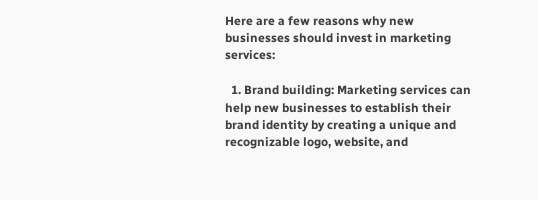Here are a few reasons why new businesses should invest in marketing services:

  1. Brand building: Marketing services can help new businesses to establish their brand identity by creating a unique and recognizable logo, website, and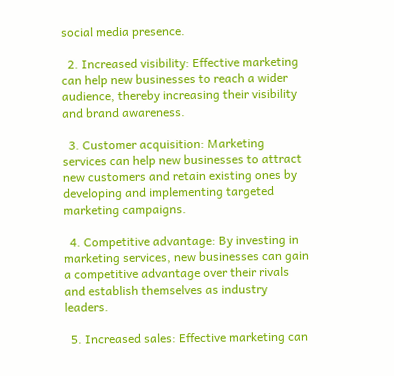social media presence.

  2. Increased visibility: Effective marketing can help new businesses to reach a wider audience, thereby increasing their visibility and brand awareness.

  3. Customer acquisition: Marketing services can help new businesses to attract new customers and retain existing ones by developing and implementing targeted marketing campaigns.

  4. Competitive advantage: By investing in marketing services, new businesses can gain a competitive advantage over their rivals and establish themselves as industry leaders.

  5. Increased sales: Effective marketing can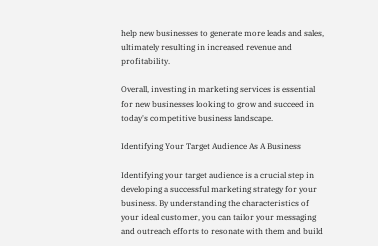help new businesses to generate more leads and sales, ultimately resulting in increased revenue and profitability.

Overall, investing in marketing services is essential for new businesses looking to grow and succeed in today's competitive business landscape.

Identifying Your Target Audience As A Business

Identifying your target audience is a crucial step in developing a successful marketing strategy for your business. By understanding the characteristics of your ideal customer, you can tailor your messaging and outreach efforts to resonate with them and build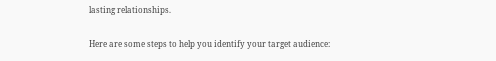lasting relationships.

Here are some steps to help you identify your target audience: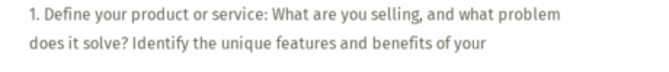1. Define your product or service: What are you selling, and what problem does it solve? Identify the unique features and benefits of your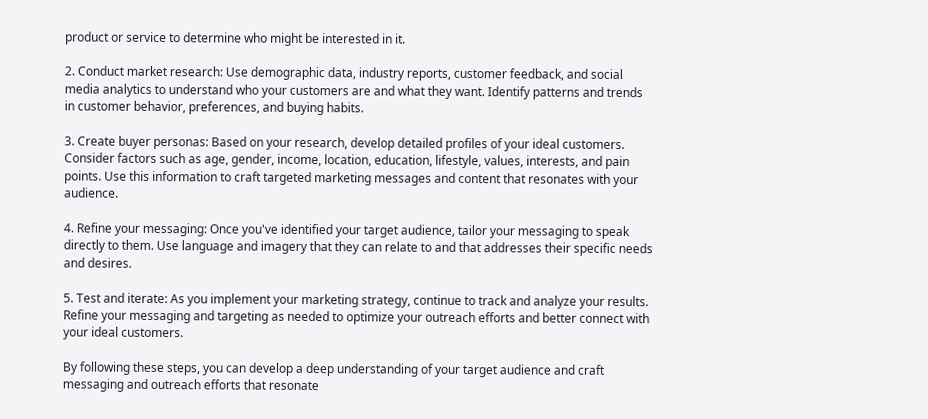product or service to determine who might be interested in it.

2. Conduct market research: Use demographic data, industry reports, customer feedback, and social media analytics to understand who your customers are and what they want. Identify patterns and trends in customer behavior, preferences, and buying habits.

3. Create buyer personas: Based on your research, develop detailed profiles of your ideal customers. Consider factors such as age, gender, income, location, education, lifestyle, values, interests, and pain points. Use this information to craft targeted marketing messages and content that resonates with your audience.

4. Refine your messaging: Once you've identified your target audience, tailor your messaging to speak directly to them. Use language and imagery that they can relate to and that addresses their specific needs and desires.

5. Test and iterate: As you implement your marketing strategy, continue to track and analyze your results. Refine your messaging and targeting as needed to optimize your outreach efforts and better connect with your ideal customers.

By following these steps, you can develop a deep understanding of your target audience and craft messaging and outreach efforts that resonate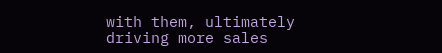with them, ultimately driving more sales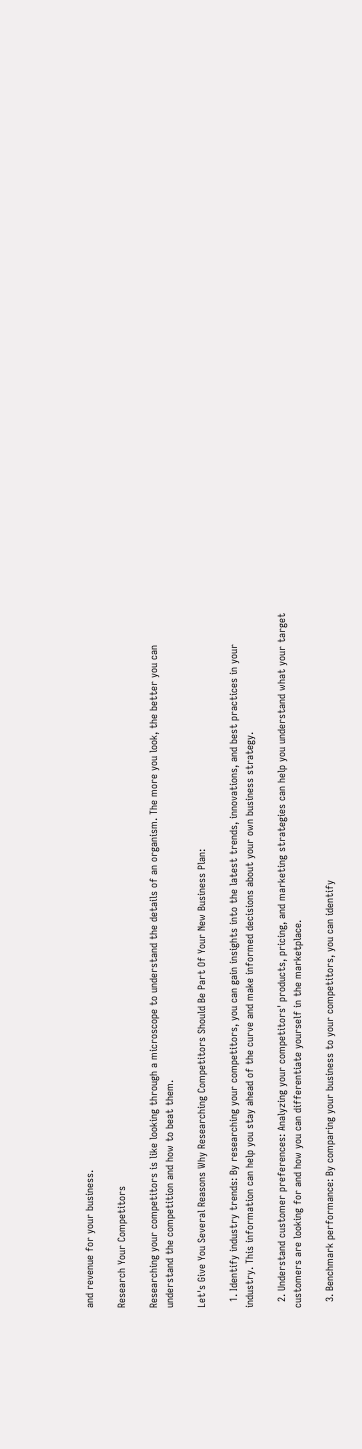and revenue for your business.

Research Your Competitors

Researching your competitors is like looking through a microscope to understand the details of an organism. The more you look, the better you can understand the competition and how to beat them.

Let's Give You Several Reasons Why Researching Competitors Should Be Part Of Your New Business Plan:

  1. Identify industry trends: By researching your competitors, you can gain insights into the latest trends, innovations, and best practices in your industry. This information can help you stay ahead of the curve and make informed decisions about your own business strategy.

  2. Understand customer preferences: Analyzing your competitors' products, pricing, and marketing strategies can help you understand what your target customers are looking for and how you can differentiate yourself in the marketplace.

  3. Benchmark performance: By comparing your business to your competitors, you can identify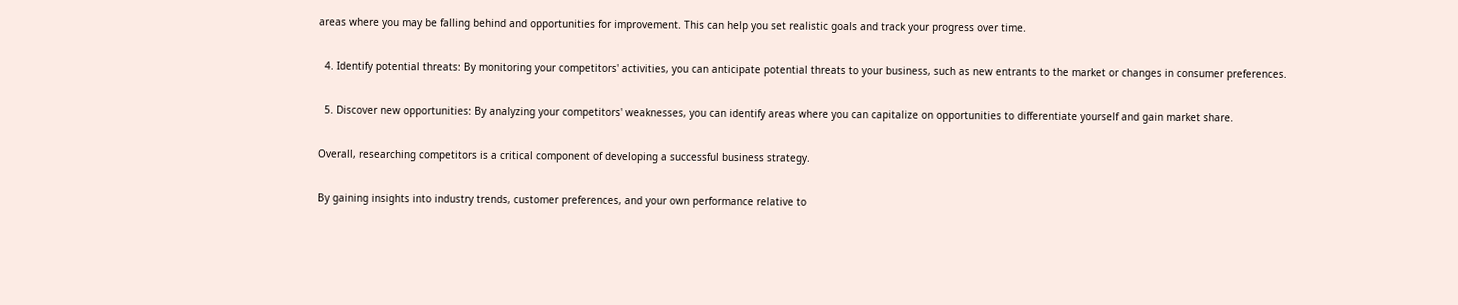areas where you may be falling behind and opportunities for improvement. This can help you set realistic goals and track your progress over time.

  4. Identify potential threats: By monitoring your competitors' activities, you can anticipate potential threats to your business, such as new entrants to the market or changes in consumer preferences.

  5. Discover new opportunities: By analyzing your competitors' weaknesses, you can identify areas where you can capitalize on opportunities to differentiate yourself and gain market share.

Overall, researching competitors is a critical component of developing a successful business strategy.

By gaining insights into industry trends, customer preferences, and your own performance relative to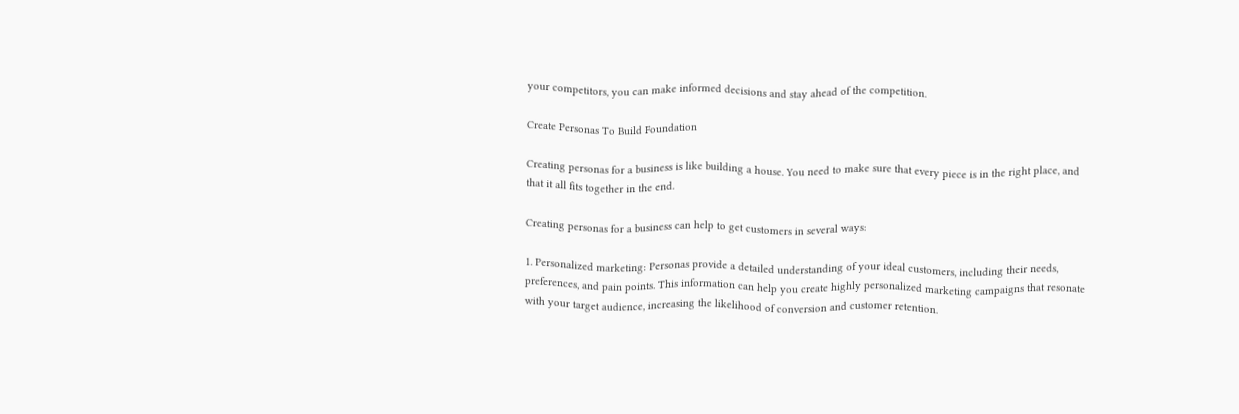your competitors, you can make informed decisions and stay ahead of the competition.

Create Personas To Build Foundation

Creating personas for a business is like building a house. You need to make sure that every piece is in the right place, and that it all fits together in the end.

Creating personas for a business can help to get customers in several ways:

1. Personalized marketing: Personas provide a detailed understanding of your ideal customers, including their needs, preferences, and pain points. This information can help you create highly personalized marketing campaigns that resonate with your target audience, increasing the likelihood of conversion and customer retention.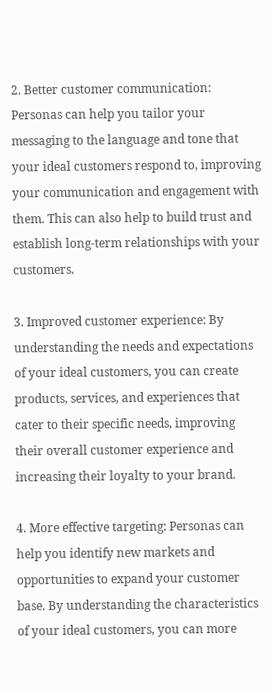2. Better customer communication: Personas can help you tailor your messaging to the language and tone that your ideal customers respond to, improving your communication and engagement with them. This can also help to build trust and establish long-term relationships with your customers.

3. Improved customer experience: By understanding the needs and expectations of your ideal customers, you can create products, services, and experiences that cater to their specific needs, improving their overall customer experience and increasing their loyalty to your brand.

4. More effective targeting: Personas can help you identify new markets and opportunities to expand your customer base. By understanding the characteristics of your ideal customers, you can more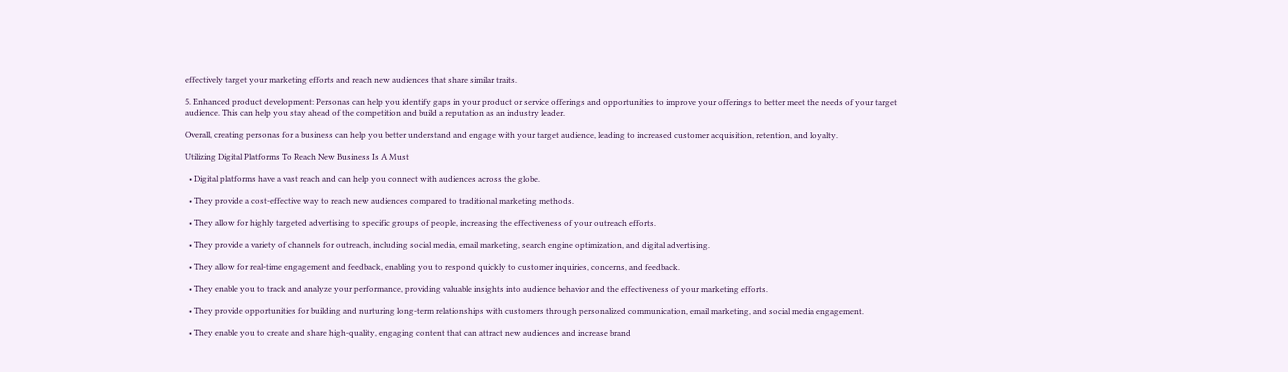effectively target your marketing efforts and reach new audiences that share similar traits.

5. Enhanced product development: Personas can help you identify gaps in your product or service offerings and opportunities to improve your offerings to better meet the needs of your target audience. This can help you stay ahead of the competition and build a reputation as an industry leader.

Overall, creating personas for a business can help you better understand and engage with your target audience, leading to increased customer acquisition, retention, and loyalty.

Utilizing Digital Platforms To Reach New Business Is A Must

  • Digital platforms have a vast reach and can help you connect with audiences across the globe.

  • They provide a cost-effective way to reach new audiences compared to traditional marketing methods.

  • They allow for highly targeted advertising to specific groups of people, increasing the effectiveness of your outreach efforts.

  • They provide a variety of channels for outreach, including social media, email marketing, search engine optimization, and digital advertising.

  • They allow for real-time engagement and feedback, enabling you to respond quickly to customer inquiries, concerns, and feedback.

  • They enable you to track and analyze your performance, providing valuable insights into audience behavior and the effectiveness of your marketing efforts.

  • They provide opportunities for building and nurturing long-term relationships with customers through personalized communication, email marketing, and social media engagement.

  • They enable you to create and share high-quality, engaging content that can attract new audiences and increase brand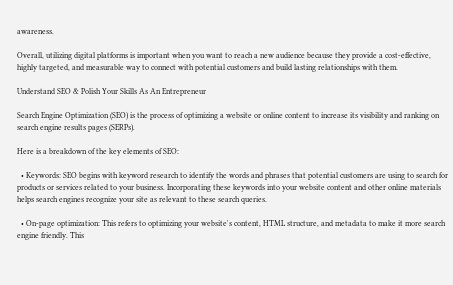awareness.

Overall, utilizing digital platforms is important when you want to reach a new audience because they provide a cost-effective, highly targeted, and measurable way to connect with potential customers and build lasting relationships with them.

Understand SEO & Polish Your Skills As An Entrepreneur

Search Engine Optimization (SEO) is the process of optimizing a website or online content to increase its visibility and ranking on search engine results pages (SERPs).

Here is a breakdown of the key elements of SEO:

  • Keywords: SEO begins with keyword research to identify the words and phrases that potential customers are using to search for products or services related to your business. Incorporating these keywords into your website content and other online materials helps search engines recognize your site as relevant to these search queries.

  • On-page optimization: This refers to optimizing your website's content, HTML structure, and metadata to make it more search engine friendly. This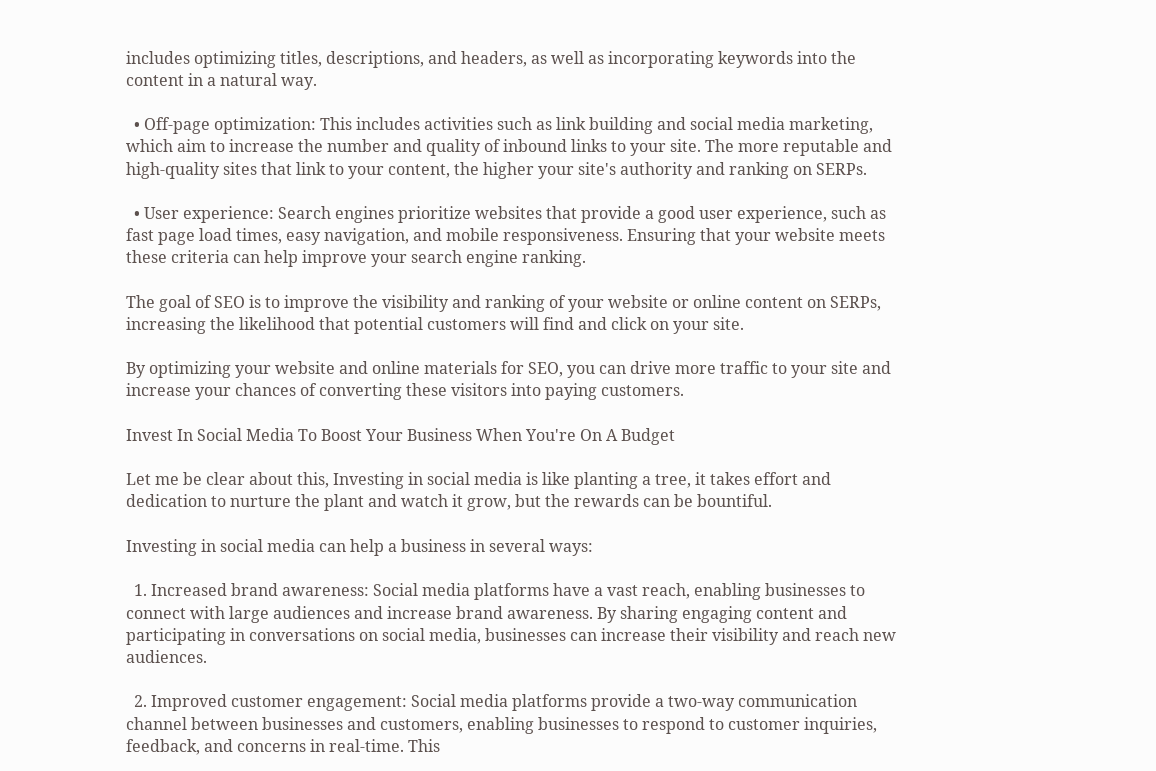includes optimizing titles, descriptions, and headers, as well as incorporating keywords into the content in a natural way.

  • Off-page optimization: This includes activities such as link building and social media marketing, which aim to increase the number and quality of inbound links to your site. The more reputable and high-quality sites that link to your content, the higher your site's authority and ranking on SERPs.

  • User experience: Search engines prioritize websites that provide a good user experience, such as fast page load times, easy navigation, and mobile responsiveness. Ensuring that your website meets these criteria can help improve your search engine ranking.

The goal of SEO is to improve the visibility and ranking of your website or online content on SERPs, increasing the likelihood that potential customers will find and click on your site.

By optimizing your website and online materials for SEO, you can drive more traffic to your site and increase your chances of converting these visitors into paying customers.

Invest In Social Media To Boost Your Business When You're On A Budget

Let me be clear about this, Investing in social media is like planting a tree, it takes effort and dedication to nurture the plant and watch it grow, but the rewards can be bountiful.

Investing in social media can help a business in several ways:

  1. Increased brand awareness: Social media platforms have a vast reach, enabling businesses to connect with large audiences and increase brand awareness. By sharing engaging content and participating in conversations on social media, businesses can increase their visibility and reach new audiences.

  2. Improved customer engagement: Social media platforms provide a two-way communication channel between businesses and customers, enabling businesses to respond to customer inquiries, feedback, and concerns in real-time. This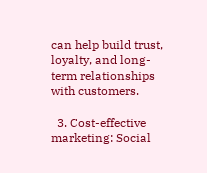can help build trust, loyalty, and long-term relationships with customers.

  3. Cost-effective marketing: Social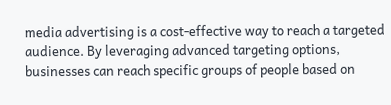media advertising is a cost-effective way to reach a targeted audience. By leveraging advanced targeting options, businesses can reach specific groups of people based on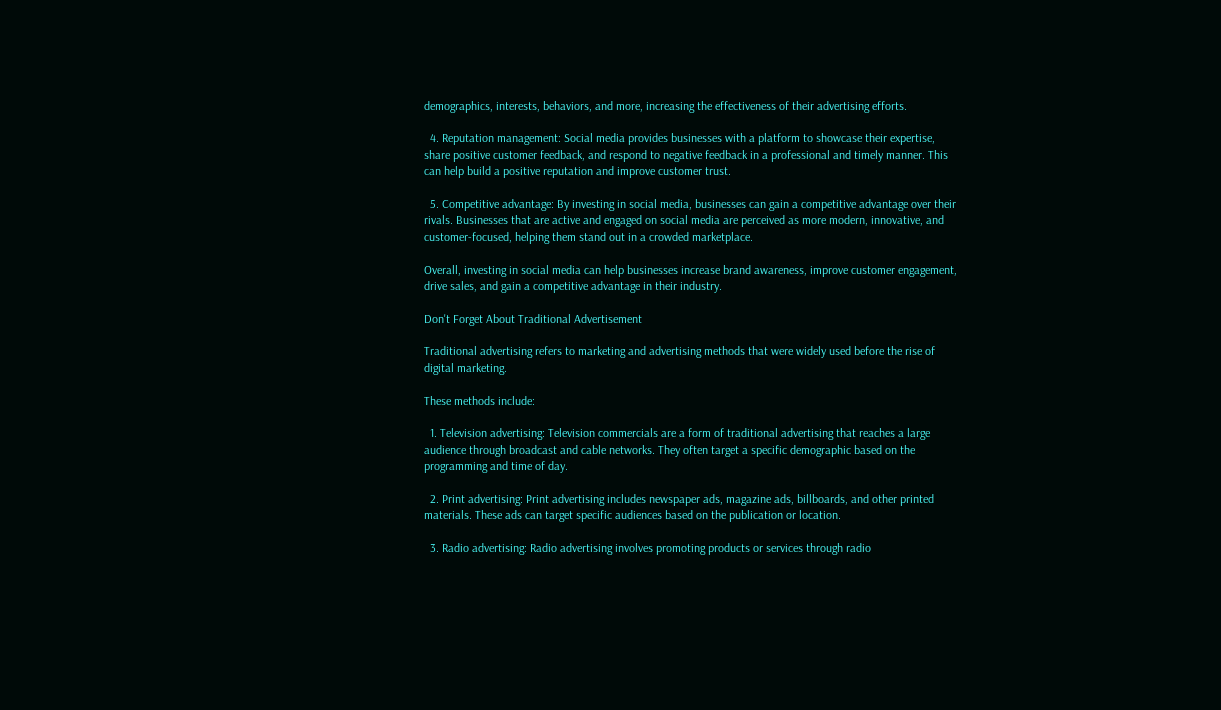demographics, interests, behaviors, and more, increasing the effectiveness of their advertising efforts.

  4. Reputation management: Social media provides businesses with a platform to showcase their expertise, share positive customer feedback, and respond to negative feedback in a professional and timely manner. This can help build a positive reputation and improve customer trust.

  5. Competitive advantage: By investing in social media, businesses can gain a competitive advantage over their rivals. Businesses that are active and engaged on social media are perceived as more modern, innovative, and customer-focused, helping them stand out in a crowded marketplace.

Overall, investing in social media can help businesses increase brand awareness, improve customer engagement, drive sales, and gain a competitive advantage in their industry.

Don't Forget About Traditional Advertisement

Traditional advertising refers to marketing and advertising methods that were widely used before the rise of digital marketing.

These methods include:

  1. Television advertising: Television commercials are a form of traditional advertising that reaches a large audience through broadcast and cable networks. They often target a specific demographic based on the programming and time of day.

  2. Print advertising: Print advertising includes newspaper ads, magazine ads, billboards, and other printed materials. These ads can target specific audiences based on the publication or location.

  3. Radio advertising: Radio advertising involves promoting products or services through radio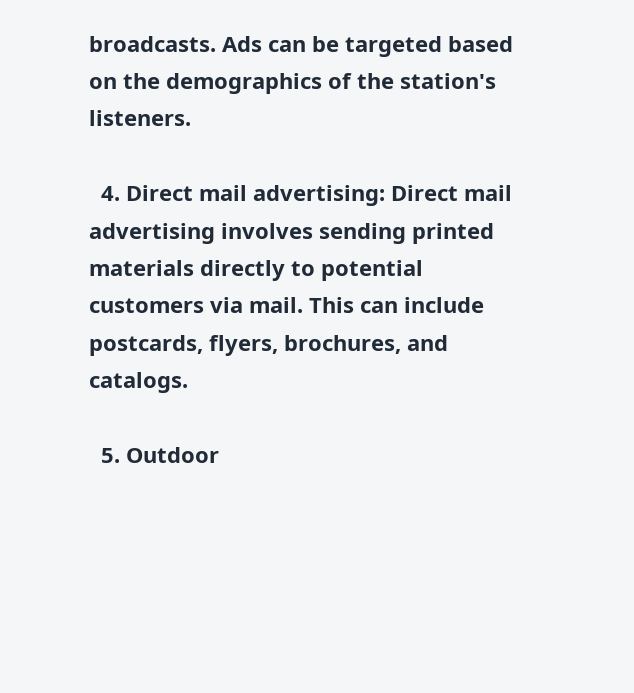broadcasts. Ads can be targeted based on the demographics of the station's listeners.

  4. Direct mail advertising: Direct mail advertising involves sending printed materials directly to potential customers via mail. This can include postcards, flyers, brochures, and catalogs.

  5. Outdoor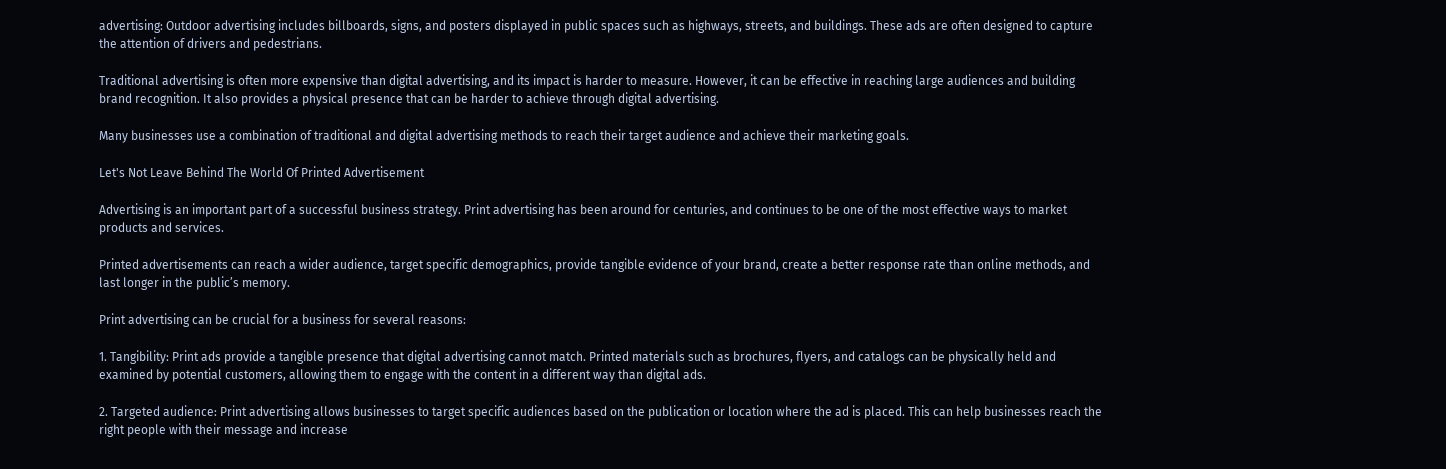advertising: Outdoor advertising includes billboards, signs, and posters displayed in public spaces such as highways, streets, and buildings. These ads are often designed to capture the attention of drivers and pedestrians.

Traditional advertising is often more expensive than digital advertising, and its impact is harder to measure. However, it can be effective in reaching large audiences and building brand recognition. It also provides a physical presence that can be harder to achieve through digital advertising.

Many businesses use a combination of traditional and digital advertising methods to reach their target audience and achieve their marketing goals.

Let's Not Leave Behind The World Of Printed Advertisement

Advertising is an important part of a successful business strategy. Print advertising has been around for centuries, and continues to be one of the most effective ways to market products and services.

Printed advertisements can reach a wider audience, target specific demographics, provide tangible evidence of your brand, create a better response rate than online methods, and last longer in the public’s memory.

Print advertising can be crucial for a business for several reasons:

1. Tangibility: Print ads provide a tangible presence that digital advertising cannot match. Printed materials such as brochures, flyers, and catalogs can be physically held and examined by potential customers, allowing them to engage with the content in a different way than digital ads.

2. Targeted audience: Print advertising allows businesses to target specific audiences based on the publication or location where the ad is placed. This can help businesses reach the right people with their message and increase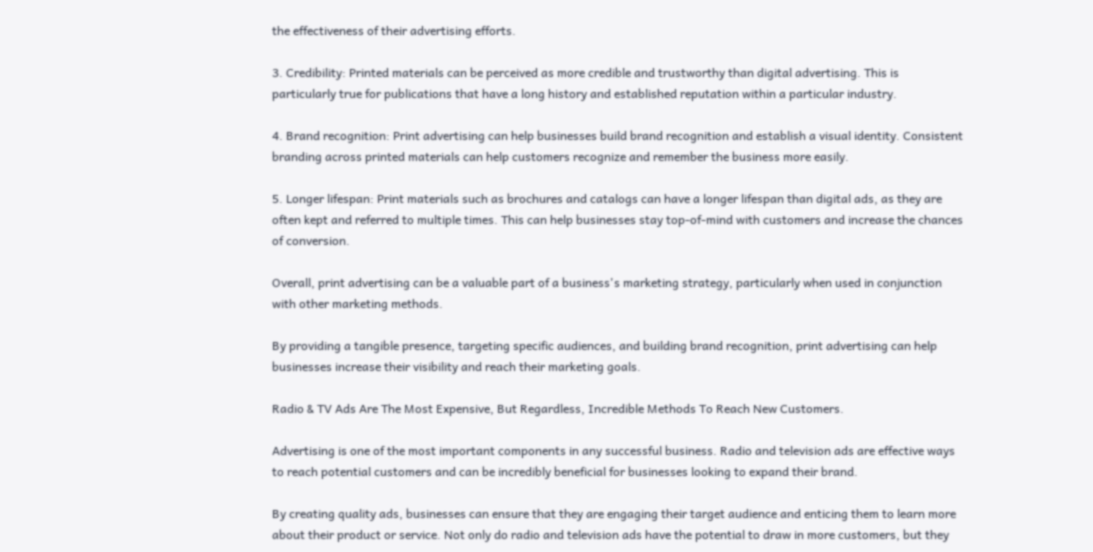the effectiveness of their advertising efforts.

3. Credibility: Printed materials can be perceived as more credible and trustworthy than digital advertising. This is particularly true for publications that have a long history and established reputation within a particular industry.

4. Brand recognition: Print advertising can help businesses build brand recognition and establish a visual identity. Consistent branding across printed materials can help customers recognize and remember the business more easily.

5. Longer lifespan: Print materials such as brochures and catalogs can have a longer lifespan than digital ads, as they are often kept and referred to multiple times. This can help businesses stay top-of-mind with customers and increase the chances of conversion.

Overall, print advertising can be a valuable part of a business's marketing strategy, particularly when used in conjunction with other marketing methods.

By providing a tangible presence, targeting specific audiences, and building brand recognition, print advertising can help businesses increase their visibility and reach their marketing goals.

Radio & TV Ads Are The Most Expensive, But Regardless, Incredible Methods To Reach New Customers.

Advertising is one of the most important components in any successful business. Radio and television ads are effective ways to reach potential customers and can be incredibly beneficial for businesses looking to expand their brand.

By creating quality ads, businesses can ensure that they are engaging their target audience and enticing them to learn more about their product or service. Not only do radio and television ads have the potential to draw in more customers, but they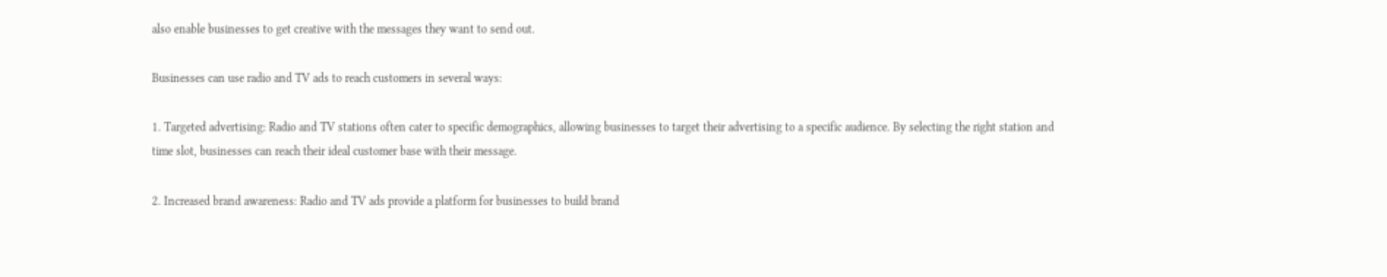also enable businesses to get creative with the messages they want to send out.

Businesses can use radio and TV ads to reach customers in several ways:

1. Targeted advertising: Radio and TV stations often cater to specific demographics, allowing businesses to target their advertising to a specific audience. By selecting the right station and time slot, businesses can reach their ideal customer base with their message.

2. Increased brand awareness: Radio and TV ads provide a platform for businesses to build brand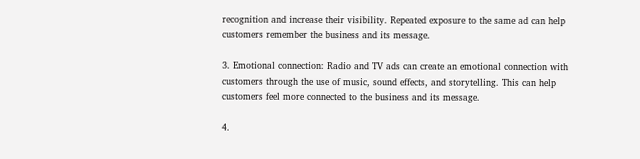recognition and increase their visibility. Repeated exposure to the same ad can help customers remember the business and its message.

3. Emotional connection: Radio and TV ads can create an emotional connection with customers through the use of music, sound effects, and storytelling. This can help customers feel more connected to the business and its message.

4.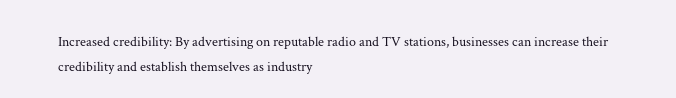Increased credibility: By advertising on reputable radio and TV stations, businesses can increase their credibility and establish themselves as industry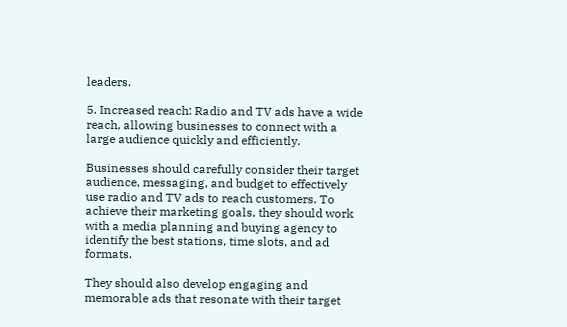leaders.

5. Increased reach: Radio and TV ads have a wide reach, allowing businesses to connect with a large audience quickly and efficiently.

Businesses should carefully consider their target audience, messaging, and budget to effectively use radio and TV ads to reach customers. To achieve their marketing goals, they should work with a media planning and buying agency to identify the best stations, time slots, and ad formats.

They should also develop engaging and memorable ads that resonate with their target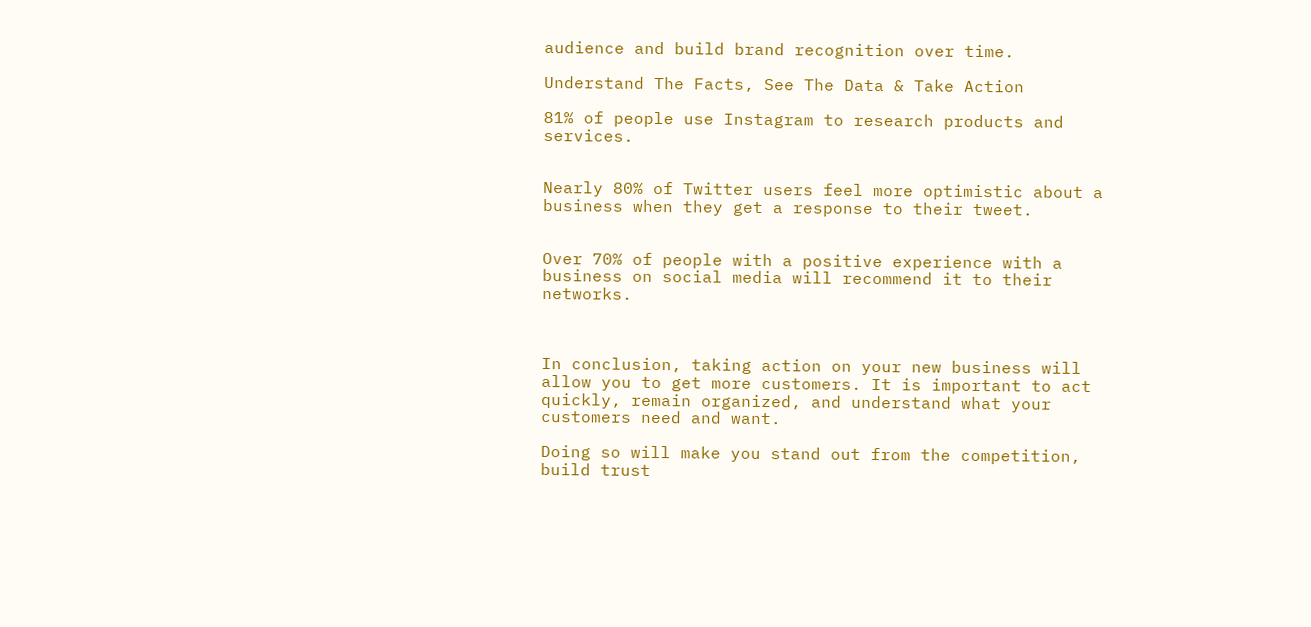audience and build brand recognition over time.

Understand The Facts, See The Data & Take Action

81% of people use Instagram to research products and services.


Nearly 80% of Twitter users feel more optimistic about a business when they get a response to their tweet.


Over 70% of people with a positive experience with a business on social media will recommend it to their networks.



In conclusion, taking action on your new business will allow you to get more customers. It is important to act quickly, remain organized, and understand what your customers need and want.

Doing so will make you stand out from the competition, build trust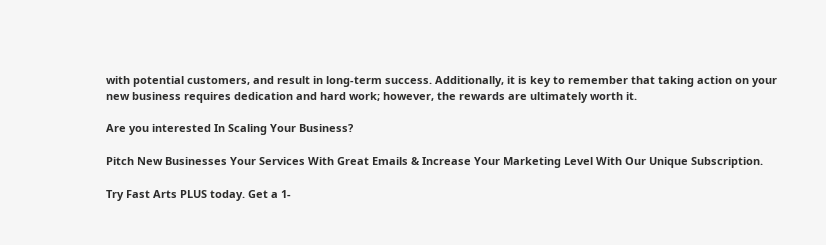with potential customers, and result in long-term success. Additionally, it is key to remember that taking action on your new business requires dedication and hard work; however, the rewards are ultimately worth it.

Are you interested In Scaling Your Business?

Pitch New Businesses Your Services With Great Emails & Increase Your Marketing Level With Our Unique Subscription.

Try Fast Arts PLUS today. Get a 1-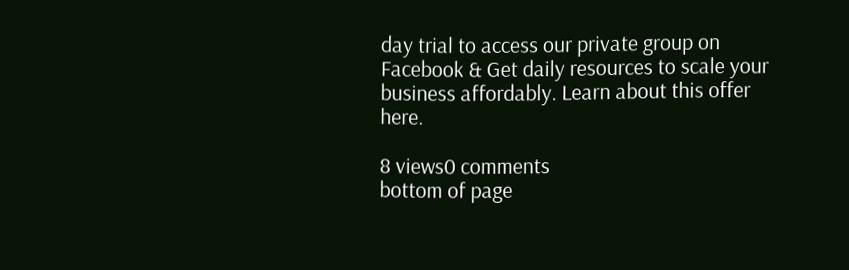day trial to access our private group on Facebook & Get daily resources to scale your business affordably. Learn about this offer here.

8 views0 comments
bottom of page